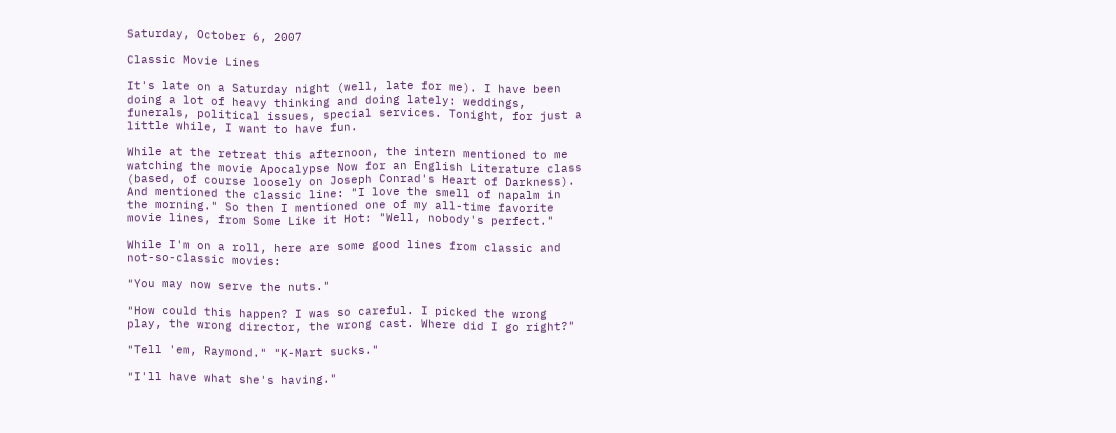Saturday, October 6, 2007

Classic Movie Lines

It's late on a Saturday night (well, late for me). I have been doing a lot of heavy thinking and doing lately: weddings, funerals, political issues, special services. Tonight, for just a little while, I want to have fun.

While at the retreat this afternoon, the intern mentioned to me watching the movie Apocalypse Now for an English Literature class (based, of course loosely on Joseph Conrad's Heart of Darkness). And mentioned the classic line: "I love the smell of napalm in the morning." So then I mentioned one of my all-time favorite movie lines, from Some Like it Hot: "Well, nobody's perfect."

While I'm on a roll, here are some good lines from classic and not-so-classic movies:

"You may now serve the nuts."

"How could this happen? I was so careful. I picked the wrong play, the wrong director, the wrong cast. Where did I go right?"

"Tell 'em, Raymond." "K-Mart sucks."

"I'll have what she's having."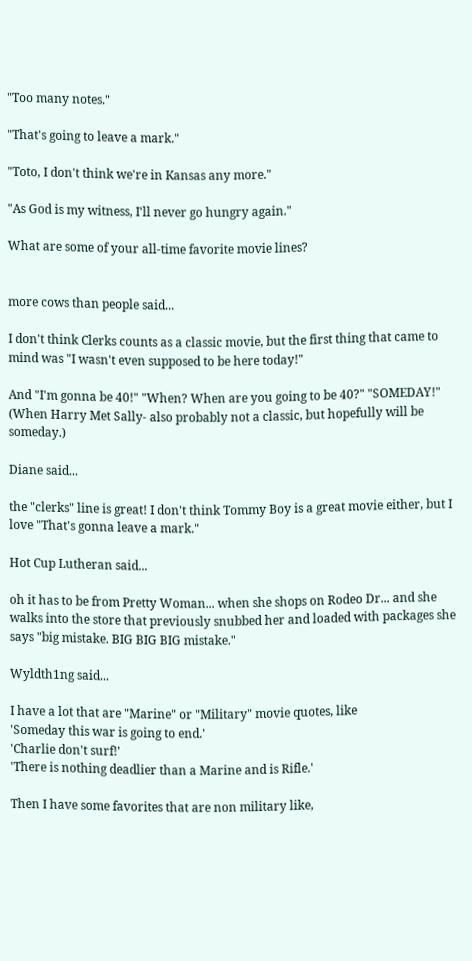"Too many notes."

"That's going to leave a mark."

"Toto, I don't think we're in Kansas any more."

"As God is my witness, I'll never go hungry again."

What are some of your all-time favorite movie lines?


more cows than people said...

I don't think Clerks counts as a classic movie, but the first thing that came to mind was "I wasn't even supposed to be here today!"

And "I'm gonna be 40!" "When? When are you going to be 40?" "SOMEDAY!" (When Harry Met Sally- also probably not a classic, but hopefully will be someday.)

Diane said...

the "clerks" line is great! I don't think Tommy Boy is a great movie either, but I love "That's gonna leave a mark."

Hot Cup Lutheran said...

oh it has to be from Pretty Woman... when she shops on Rodeo Dr... and she walks into the store that previously snubbed her and loaded with packages she says "big mistake. BIG BIG BIG mistake."

Wyldth1ng said...

I have a lot that are "Marine" or "Military" movie quotes, like
'Someday this war is going to end.'
'Charlie don't surf!'
'There is nothing deadlier than a Marine and is Rifle.'

Then I have some favorites that are non military like,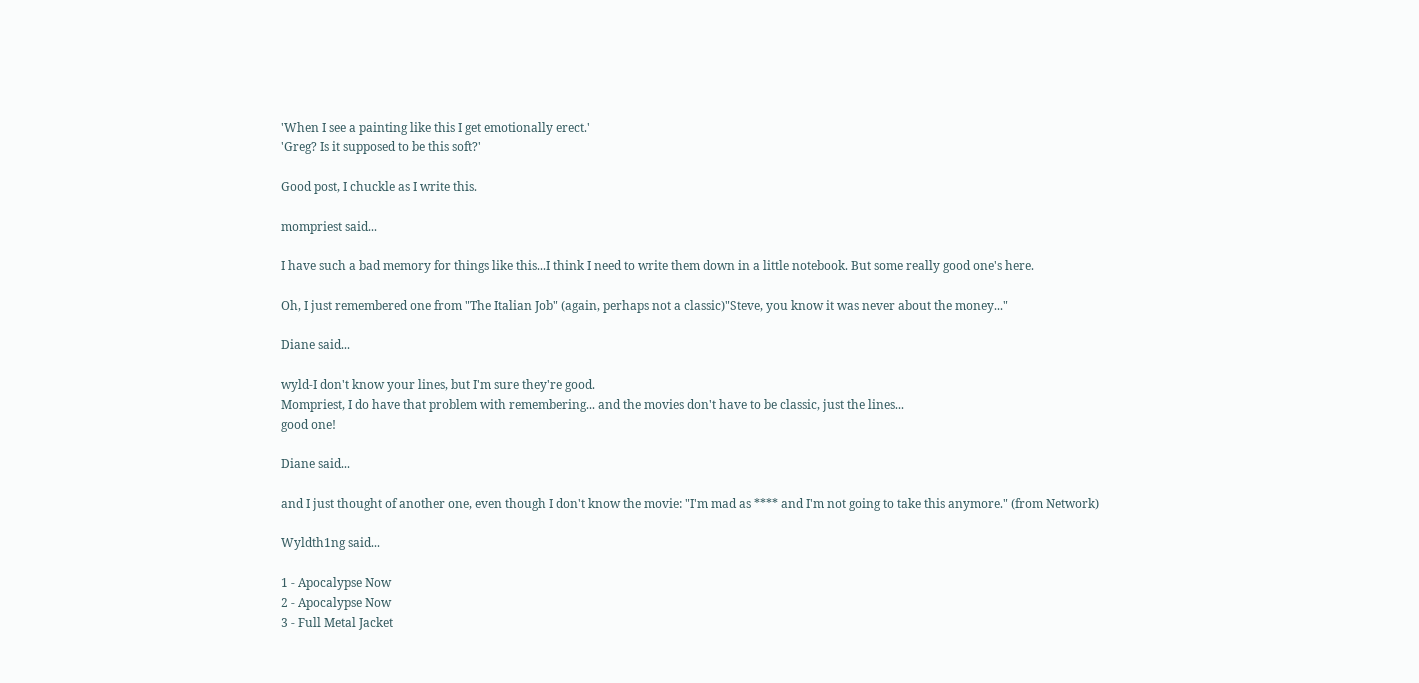'When I see a painting like this I get emotionally erect.'
'Greg? Is it supposed to be this soft?'

Good post, I chuckle as I write this.

mompriest said...

I have such a bad memory for things like this...I think I need to write them down in a little notebook. But some really good one's here.

Oh, I just remembered one from "The Italian Job" (again, perhaps not a classic)"Steve, you know it was never about the money..."

Diane said...

wyld-I don't know your lines, but I'm sure they're good.
Mompriest, I do have that problem with remembering... and the movies don't have to be classic, just the lines...
good one!

Diane said...

and I just thought of another one, even though I don't know the movie: "I'm mad as **** and I'm not going to take this anymore." (from Network)

Wyldth1ng said...

1 - Apocalypse Now
2 - Apocalypse Now
3 - Full Metal Jacket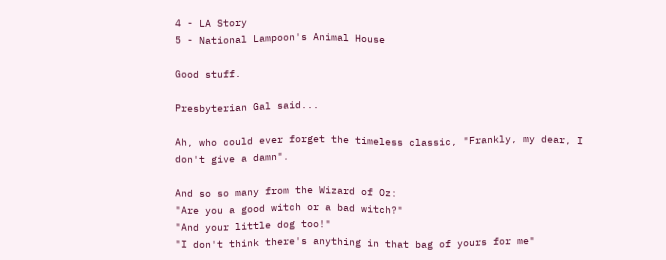4 - LA Story
5 - National Lampoon's Animal House

Good stuff.

Presbyterian Gal said...

Ah, who could ever forget the timeless classic, "Frankly, my dear, I don't give a damn".

And so so many from the Wizard of Oz:
"Are you a good witch or a bad witch?"
"And your little dog too!"
"I don't think there's anything in that bag of yours for me"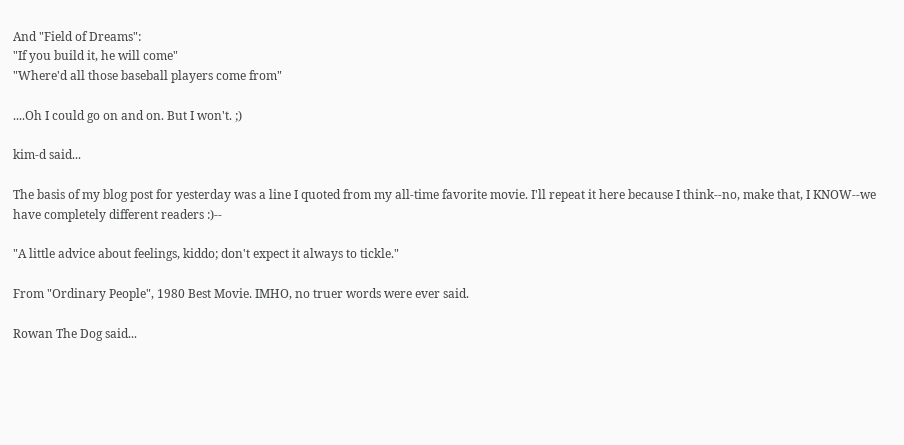And "Field of Dreams":
"If you build it, he will come"
"Where'd all those baseball players come from"

....Oh I could go on and on. But I won't. ;)

kim-d said...

The basis of my blog post for yesterday was a line I quoted from my all-time favorite movie. I'll repeat it here because I think--no, make that, I KNOW--we have completely different readers :)--

"A little advice about feelings, kiddo; don't expect it always to tickle."

From "Ordinary People", 1980 Best Movie. IMHO, no truer words were ever said.

Rowan The Dog said...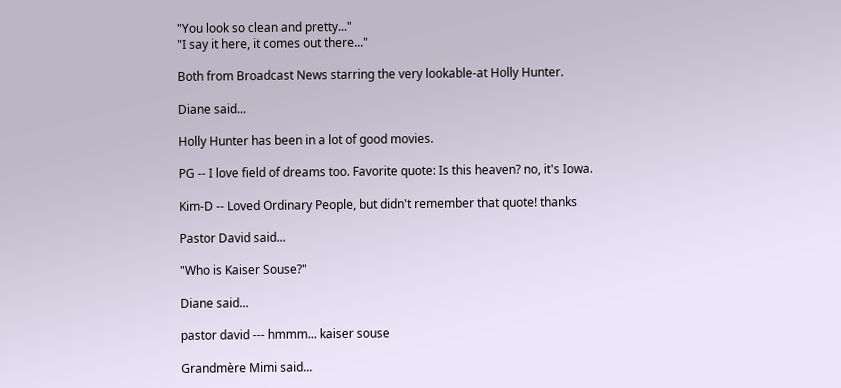"You look so clean and pretty..."
"I say it here, it comes out there..."

Both from Broadcast News starring the very lookable-at Holly Hunter.

Diane said...

Holly Hunter has been in a lot of good movies.

PG -- I love field of dreams too. Favorite quote: Is this heaven? no, it's Iowa.

Kim-D -- Loved Ordinary People, but didn't remember that quote! thanks

Pastor David said...

"Who is Kaiser Souse?"

Diane said...

pastor david --- hmmm... kaiser souse

Grandmère Mimi said...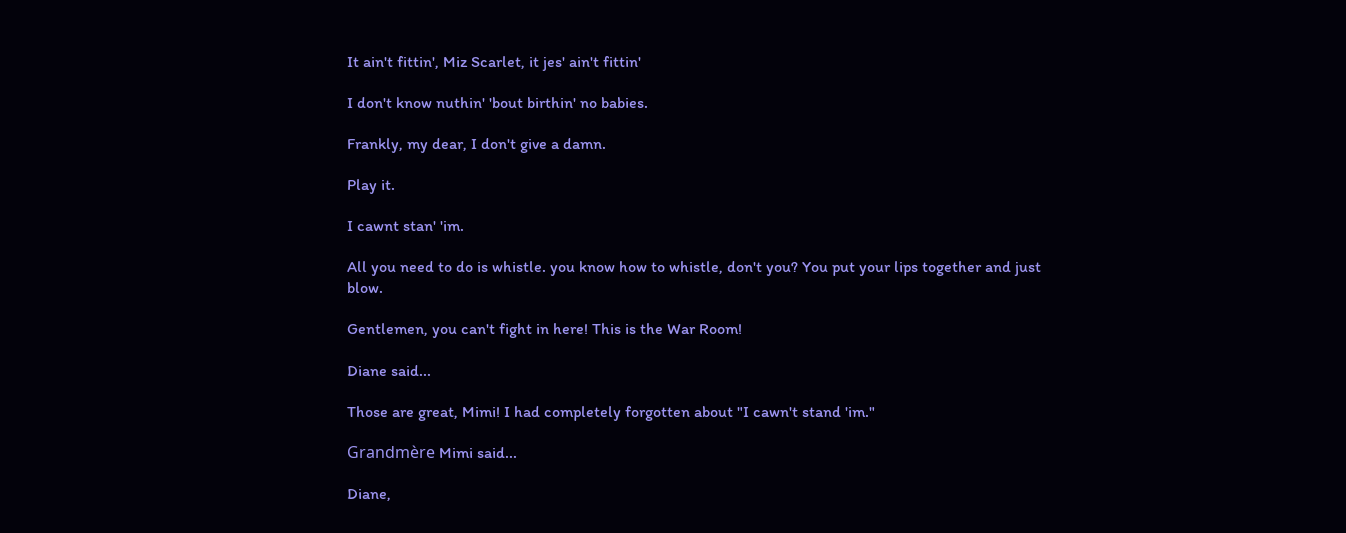It ain't fittin', Miz Scarlet, it jes' ain't fittin'

I don't know nuthin' 'bout birthin' no babies.

Frankly, my dear, I don't give a damn.

Play it.

I cawnt stan' 'im.

All you need to do is whistle. you know how to whistle, don't you? You put your lips together and just blow.

Gentlemen, you can't fight in here! This is the War Room!

Diane said...

Those are great, Mimi! I had completely forgotten about "I cawn't stand 'im."

Grandmère Mimi said...

Diane,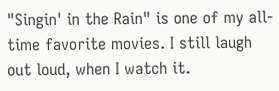"Singin' in the Rain" is one of my all-time favorite movies. I still laugh out loud, when I watch it.